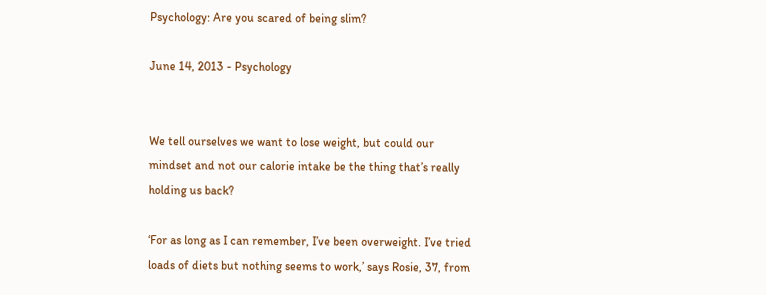Psychology: Are you scared of being slim?

June 14, 2013 - Psychology


We tell ourselves we want to lose weight, but could our mindset and not our calorie intake be the thing that’s really holding us back?

‘For as long as I can remember, I’ve been overweight. I’ve tried loads of diets but nothing seems to work,’ says Rosie, 37, from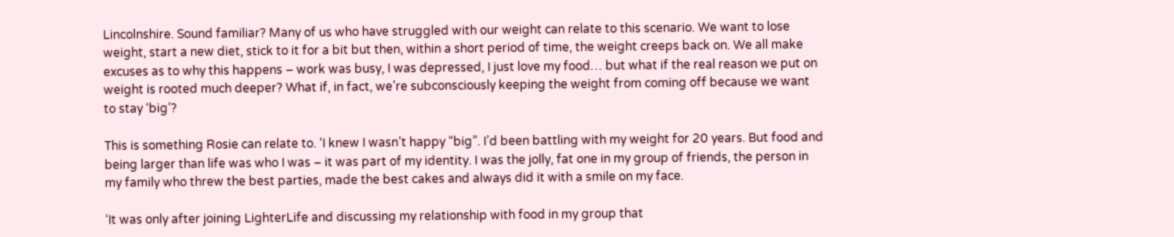Lincolnshire. Sound familiar? Many of us who have struggled with our weight can relate to this scenario. We want to lose weight, start a new diet, stick to it for a bit but then, within a short period of time, the weight creeps back on. We all make excuses as to why this happens – work was busy, I was depressed, I just love my food… but what if the real reason we put on weight is rooted much deeper? What if, in fact, we’re subconsciously keeping the weight from coming off because we want to stay ‘big’?

This is something Rosie can relate to. ‘I knew I wasn’t happy “big”. I’d been battling with my weight for 20 years. But food and being larger than life was who I was – it was part of my identity. I was the jolly, fat one in my group of friends, the person in my family who threw the best parties, made the best cakes and always did it with a smile on my face.

‘It was only after joining LighterLife and discussing my relationship with food in my group that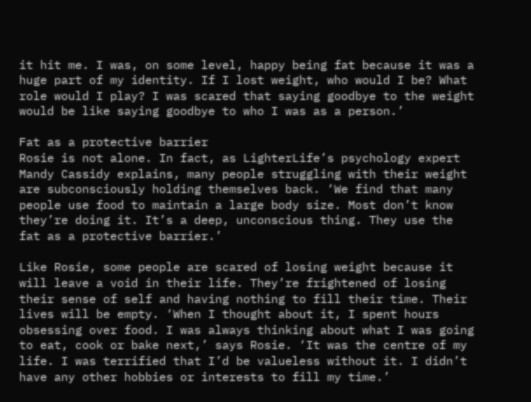it hit me. I was, on some level, happy being fat because it was a huge part of my identity. If I lost weight, who would I be? What role would I play? I was scared that saying goodbye to the weight would be like saying goodbye to who I was as a person.’

Fat as a protective barrier
Rosie is not alone. In fact, as LighterLife’s psychology expert Mandy Cassidy explains, many people struggling with their weight are subconsciously holding themselves back. ‘We find that many people use food to maintain a large body size. Most don’t know they’re doing it. It’s a deep, unconscious thing. They use the fat as a protective barrier.’

Like Rosie, some people are scared of losing weight because it will leave a void in their life. They’re frightened of losing their sense of self and having nothing to fill their time. Their lives will be empty. ‘When I thought about it, I spent hours obsessing over food. I was always thinking about what I was going to eat, cook or bake next,’ says Rosie. ‘It was the centre of my life. I was terrified that I’d be valueless without it. I didn’t have any other hobbies or interests to fill my time.’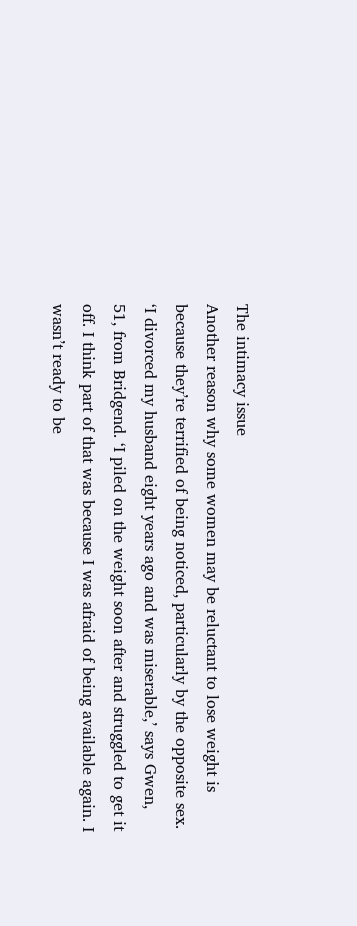The intimacy issue
Another reason why some women may be reluctant to lose weight is because they’re terrified of being noticed, particularly by the opposite sex. ‘I divorced my husband eight years ago and was miserable,’ says Gwen, 51, from Bridgend. ‘I piled on the weight soon after and struggled to get it off. I think part of that was because I was afraid of being available again. I wasn’t ready to be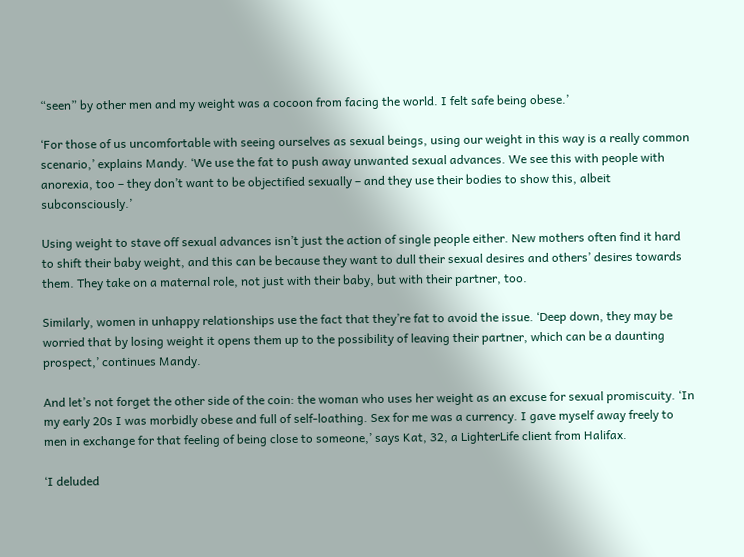“seen” by other men and my weight was a cocoon from facing the world. I felt safe being obese.’

‘For those of us uncomfortable with seeing ourselves as sexual beings, using our weight in this way is a really common scenario,’ explains Mandy. ‘We use the fat to push away unwanted sexual advances. We see this with people with anorexia, too – they don’t want to be objectified sexually – and they use their bodies to show this, albeit subconsciously.’

Using weight to stave off sexual advances isn’t just the action of single people either. New mothers often find it hard to shift their baby weight, and this can be because they want to dull their sexual desires and others’ desires towards them. They take on a maternal role, not just with their baby, but with their partner, too.

Similarly, women in unhappy relationships use the fact that they’re fat to avoid the issue. ‘Deep down, they may be worried that by losing weight it opens them up to the possibility of leaving their partner, which can be a daunting prospect,’ continues Mandy.

And let’s not forget the other side of the coin: the woman who uses her weight as an excuse for sexual promiscuity. ‘In my early 20s I was morbidly obese and full of self-loathing. Sex for me was a currency. I gave myself away freely to men in exchange for that feeling of being close to someone,’ says Kat, 32, a LighterLife client from Halifax.

‘I deluded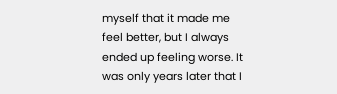myself that it made me feel better, but I always ended up feeling worse. It was only years later that I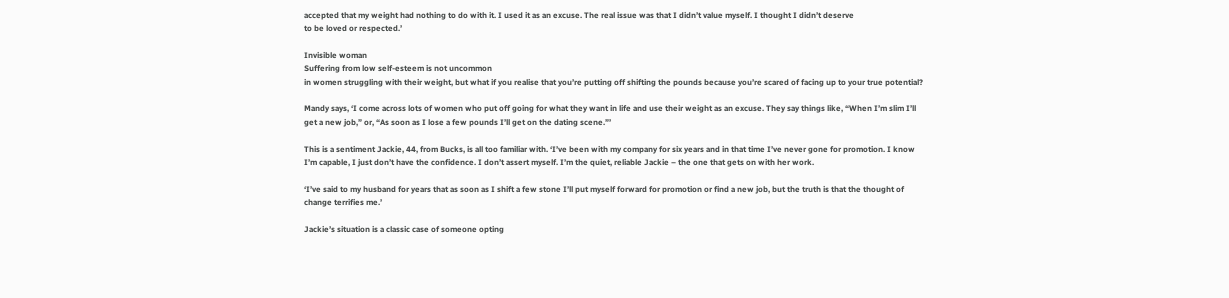accepted that my weight had nothing to do with it. I used it as an excuse. The real issue was that I didn’t value myself. I thought I didn’t deserve
to be loved or respected.’

Invisible woman
Suffering from low self-esteem is not uncommon
in women struggling with their weight, but what if you realise that you’re putting off shifting the pounds because you’re scared of facing up to your true potential?

Mandy says, ‘I come across lots of women who put off going for what they want in life and use their weight as an excuse. They say things like, “When I’m slim I’ll get a new job,” or, “As soon as I lose a few pounds I’ll get on the dating scene.”’

This is a sentiment Jackie, 44, from Bucks, is all too familiar with. ‘I’ve been with my company for six years and in that time I’ve never gone for promotion. I know I’m capable, I just don’t have the confidence. I don’t assert myself. I’m the quiet, reliable Jackie – the one that gets on with her work.

‘I’ve said to my husband for years that as soon as I shift a few stone I’ll put myself forward for promotion or find a new job, but the truth is that the thought of change terrifies me.’

Jackie’s situation is a classic case of someone opting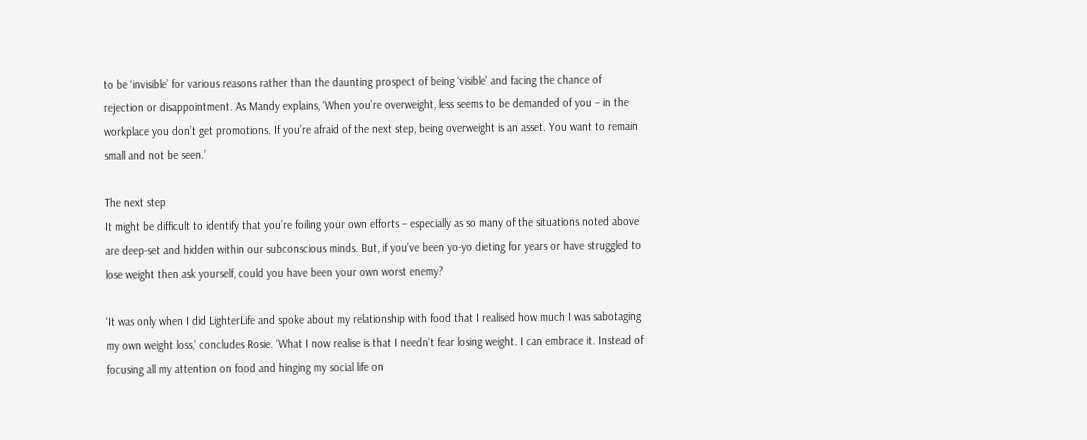to be ‘invisible’ for various reasons rather than the daunting prospect of being ‘visible’ and facing the chance of rejection or disappointment. As Mandy explains, ‘When you’re overweight, less seems to be demanded of you – in the workplace you don’t get promotions. If you’re afraid of the next step, being overweight is an asset. You want to remain small and not be seen.’

The next step
It might be difficult to identify that you’re foiling your own efforts – especially as so many of the situations noted above are deep-set and hidden within our subconscious minds. But, if you’ve been yo-yo dieting for years or have struggled to lose weight then ask yourself, could you have been your own worst enemy?

‘It was only when I did LighterLife and spoke about my relationship with food that I realised how much I was sabotaging my own weight loss,’ concludes Rosie. ‘What I now realise is that I needn’t fear losing weight. I can embrace it. Instead of focusing all my attention on food and hinging my social life on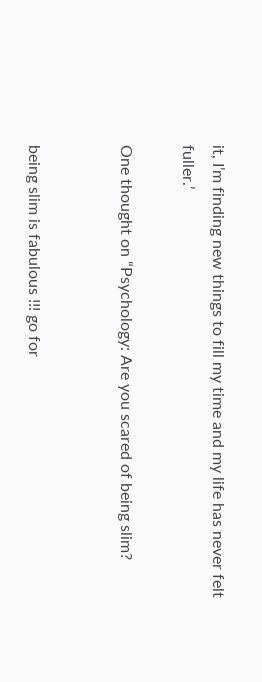it, I’m finding new things to fill my time and my life has never felt fuller.’

One thought on “Psychology: Are you scared of being slim?


being slim is fabulous !!! go for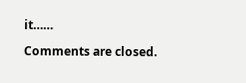it……

Comments are closed.